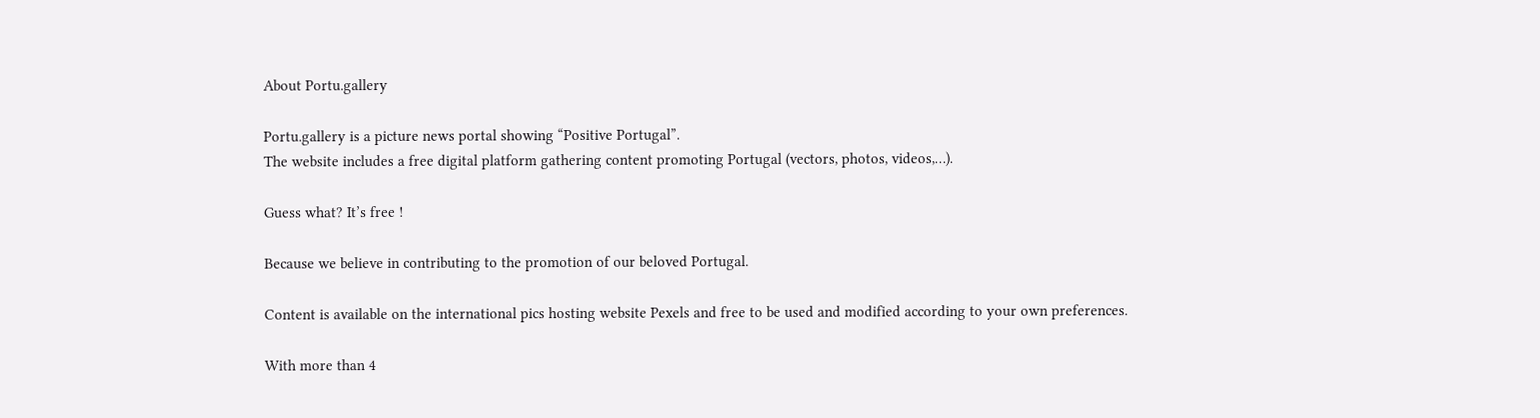About Portu.gallery

Portu.gallery is a picture news portal showing “Positive Portugal”.
The website includes a free digital platform gathering content promoting Portugal (vectors, photos, videos,…).

Guess what? It’s free !

Because we believe in contributing to the promotion of our beloved Portugal.

Content is available on the international pics hosting website Pexels and free to be used and modified according to your own preferences.

With more than 4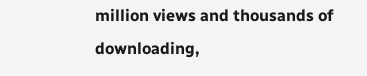million views and thousands of downloading,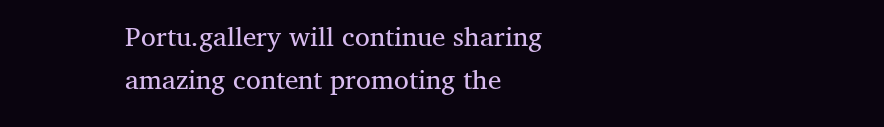Portu.gallery will continue sharing amazing content promoting the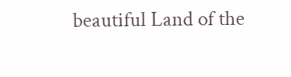beautiful Land of the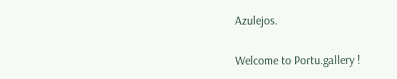Azulejos.

Welcome to Portu.gallery !